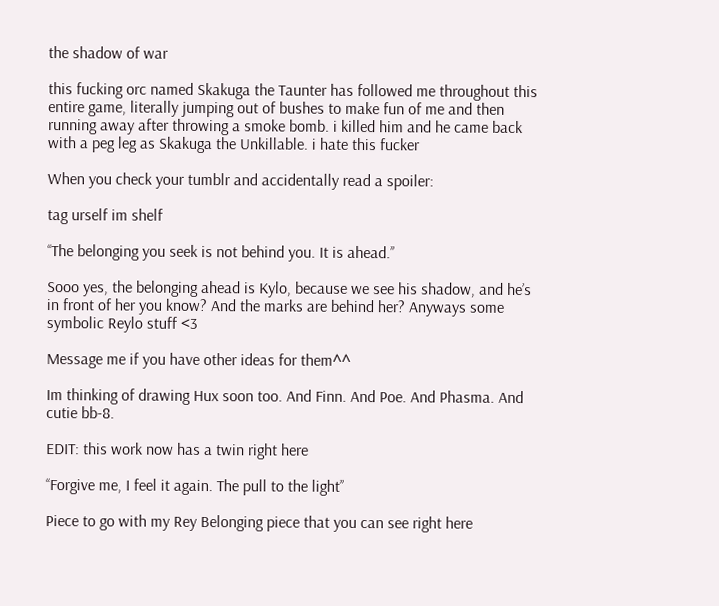the shadow of war

this fucking orc named Skakuga the Taunter has followed me throughout this entire game, literally jumping out of bushes to make fun of me and then running away after throwing a smoke bomb. i killed him and he came back with a peg leg as Skakuga the Unkillable. i hate this fucker

When you check your tumblr and accidentally read a spoiler:

tag urself im shelf

‘‘The belonging you seek is not behind you. It is ahead.’’

Sooo yes, the belonging ahead is Kylo, because we see his shadow, and he’s in front of her you know? And the marks are behind her? Anyways some symbolic Reylo stuff <3

Message me if you have other ideas for them^^

Im thinking of drawing Hux soon too. And Finn. And Poe. And Phasma. And cutie bb-8.

EDIT: this work now has a twin right here

‘‘Forgive me, I feel it again. The pull to the light’’

Piece to go with my Rey Belonging piece that you can see right here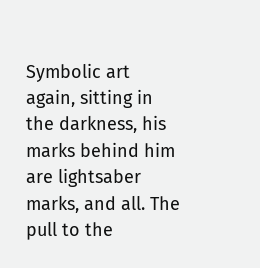Symbolic art again, sitting in the darkness, his marks behind him are lightsaber marks, and all. The pull to the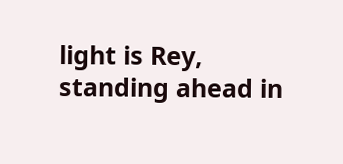light is Rey, standing ahead in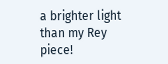a brighter light than my Rey piece!